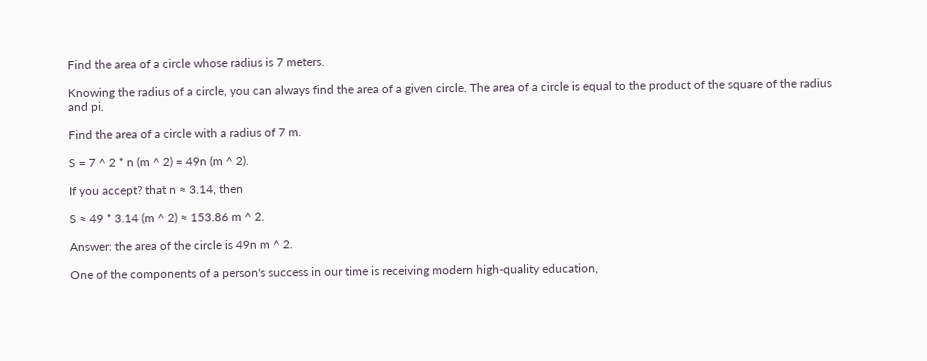Find the area of a circle whose radius is 7 meters.

Knowing the radius of a circle, you can always find the area of a given circle. The area of a circle is equal to the product of the square of the radius and pi.

Find the area of a circle with a radius of 7 m.

S = 7 ^ 2 * n (m ^ 2) = 49n (m ^ 2).

If you accept? that n ≈ 3.14, then

S ≈ 49 * 3.14 (m ^ 2) ≈ 153.86 m ^ 2.

Answer: the area of the circle is 49n m ^ 2.

One of the components of a person's success in our time is receiving modern high-quality education,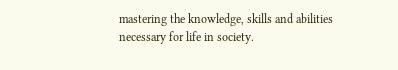mastering the knowledge, skills and abilities necessary for life in society.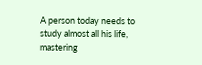A person today needs to study almost all his life, mastering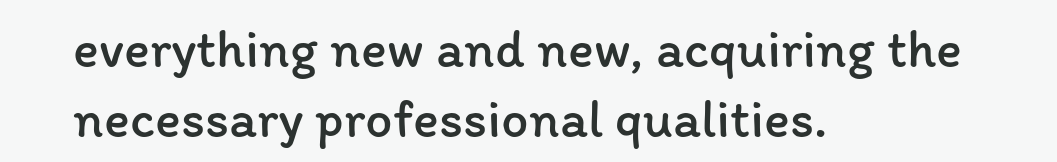everything new and new, acquiring the necessary professional qualities.